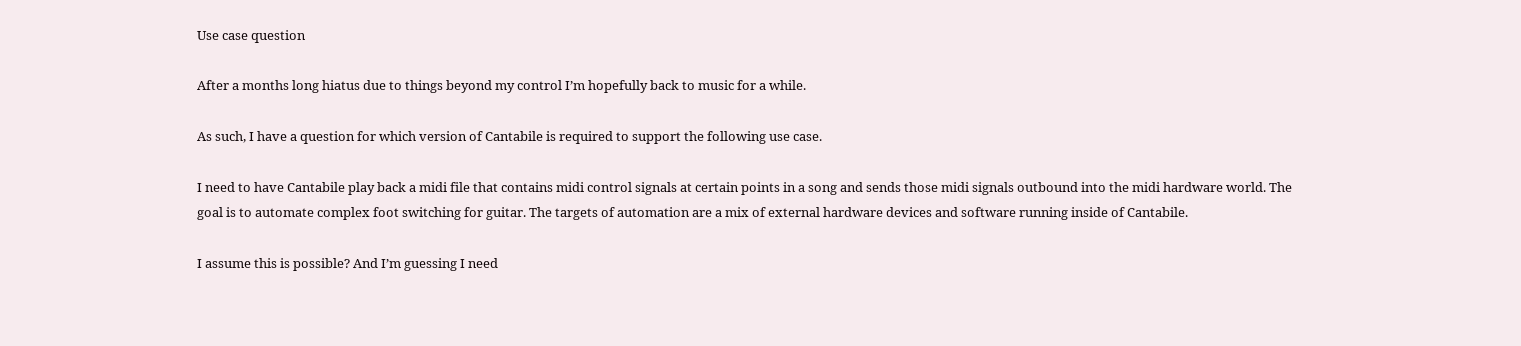Use case question

After a months long hiatus due to things beyond my control I’m hopefully back to music for a while.

As such, I have a question for which version of Cantabile is required to support the following use case.

I need to have Cantabile play back a midi file that contains midi control signals at certain points in a song and sends those midi signals outbound into the midi hardware world. The goal is to automate complex foot switching for guitar. The targets of automation are a mix of external hardware devices and software running inside of Cantabile.

I assume this is possible? And I’m guessing I need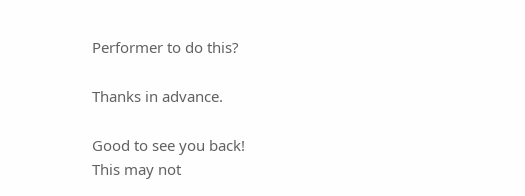Performer to do this?

Thanks in advance.

Good to see you back!
This may not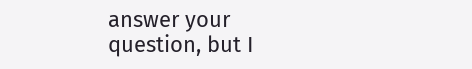answer your question, but I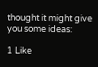thought it might give you some ideas:

1 Like